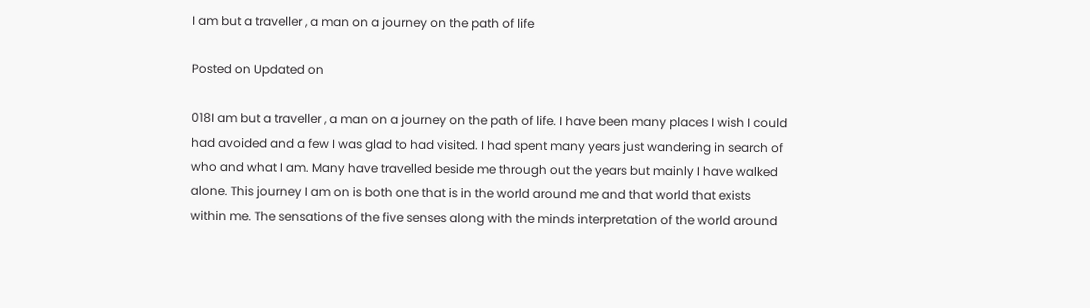I am but a traveller , a man on a journey on the path of life

Posted on Updated on

018I am but a traveller , a man on a journey on the path of life. I have been many places I wish I could had avoided and a few I was glad to had visited. I had spent many years just wandering in search of who and what I am. Many have travelled beside me through out the years but mainly I have walked alone. This journey I am on is both one that is in the world around me and that world that exists within me. The sensations of the five senses along with the minds interpretation of the world around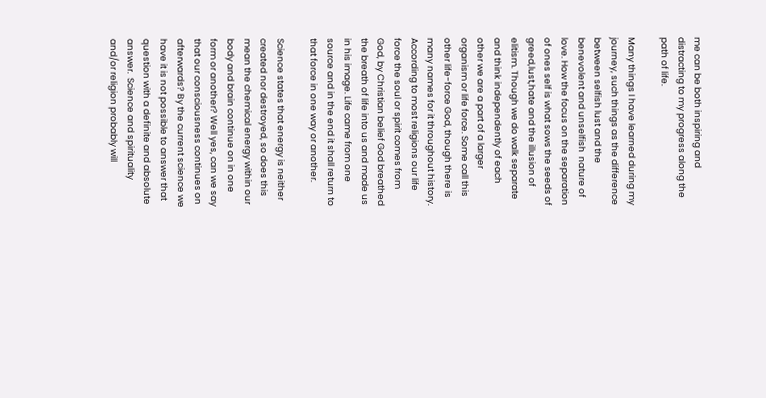me can be both inspiring and distracting to my progress along the path of life.

Many things I have learned during my journey, such things as the difference between selfish lust and the benevolent and unselfish  nature of love. How the focus on the separation of ones self is what sows the seeds of greed,lust,hate and the illusion of elitism. Though we do walk separate and think independently of each other we are a part of a larger organism or life force. Some call this other life-force God, though there is many names for it throughout history. According to most religions our life force the soul or spirit comes from God, by Christian belief God breathed the breath of life into us and made us in his image. Life came from one source and in the end it shall return to that force in one way or another.

Science states that energy is neither created nor destroyed, so does this mean the chemical energy within our body and brain continue on in one form or another? Well yes, can we say that our consciousness continues on afterwards? By the current science we have it is not possible to answer that question with a definite and absolute answer.  Science and spirituality and/or religion probably will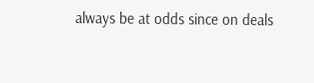always be at odds since on deals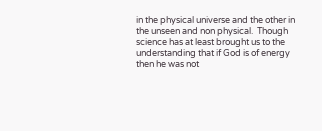in the physical universe and the other in the unseen and non physical.  Though science has at least brought us to the understanding that if God is of energy then he was not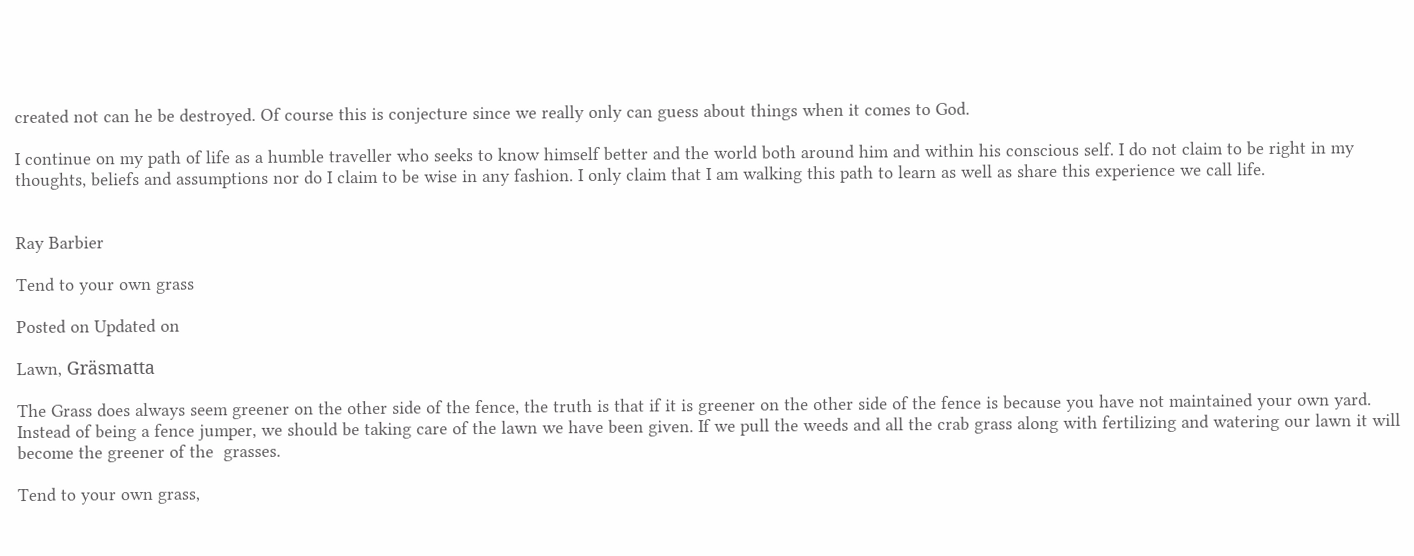created not can he be destroyed. Of course this is conjecture since we really only can guess about things when it comes to God.

I continue on my path of life as a humble traveller who seeks to know himself better and the world both around him and within his conscious self. I do not claim to be right in my thoughts, beliefs and assumptions nor do I claim to be wise in any fashion. I only claim that I am walking this path to learn as well as share this experience we call life.


Ray Barbier

Tend to your own grass

Posted on Updated on

Lawn, Gräsmatta

The Grass does always seem greener on the other side of the fence, the truth is that if it is greener on the other side of the fence is because you have not maintained your own yard. Instead of being a fence jumper, we should be taking care of the lawn we have been given. If we pull the weeds and all the crab grass along with fertilizing and watering our lawn it will become the greener of the  grasses.

Tend to your own grass,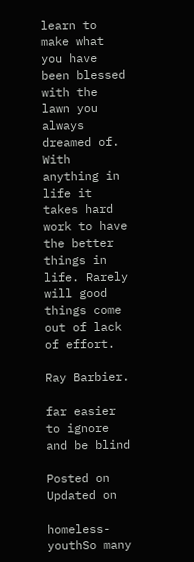learn to make what you have been blessed with the lawn you always dreamed of. With anything in life it takes hard work to have the better things in life. Rarely will good things come out of lack of effort.

Ray Barbier.

far easier to ignore and be blind

Posted on Updated on

homeless-youthSo many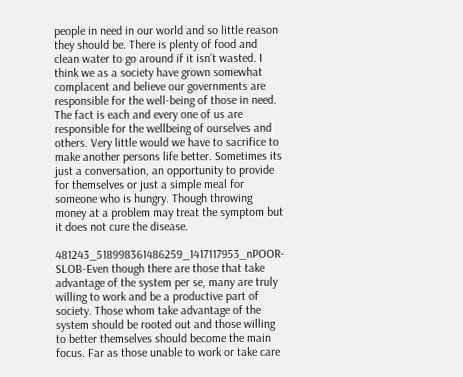people in need in our world and so little reason they should be. There is plenty of food and clean water to go around if it isn’t wasted. I think we as a society have grown somewhat complacent and believe our governments are responsible for the well-being of those in need. The fact is each and every one of us are responsible for the wellbeing of ourselves and others. Very little would we have to sacrifice to make another persons life better. Sometimes its just a conversation, an opportunity to provide for themselves or just a simple meal for someone who is hungry. Though throwing money at a problem may treat the symptom but it does not cure the disease.

481243_518998361486259_1417117953_nPOOR-SLOB-Even though there are those that take advantage of the system per se, many are truly willing to work and be a productive part of society. Those whom take advantage of the system should be rooted out and those willing to better themselves should become the main focus. Far as those unable to work or take care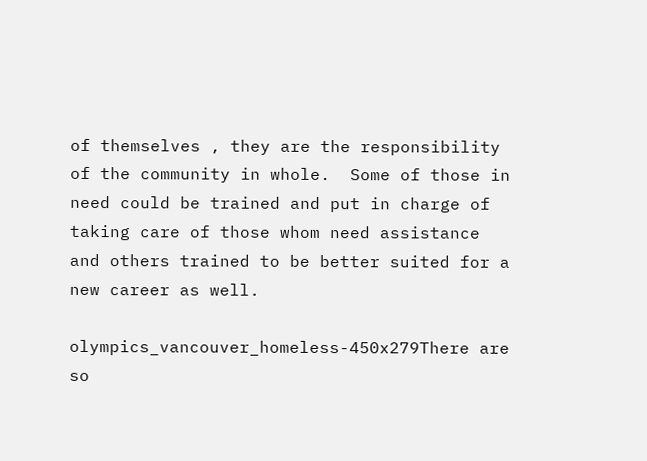of themselves , they are the responsibility of the community in whole.  Some of those in need could be trained and put in charge of taking care of those whom need assistance and others trained to be better suited for a new career as well.

olympics_vancouver_homeless-450x279There are so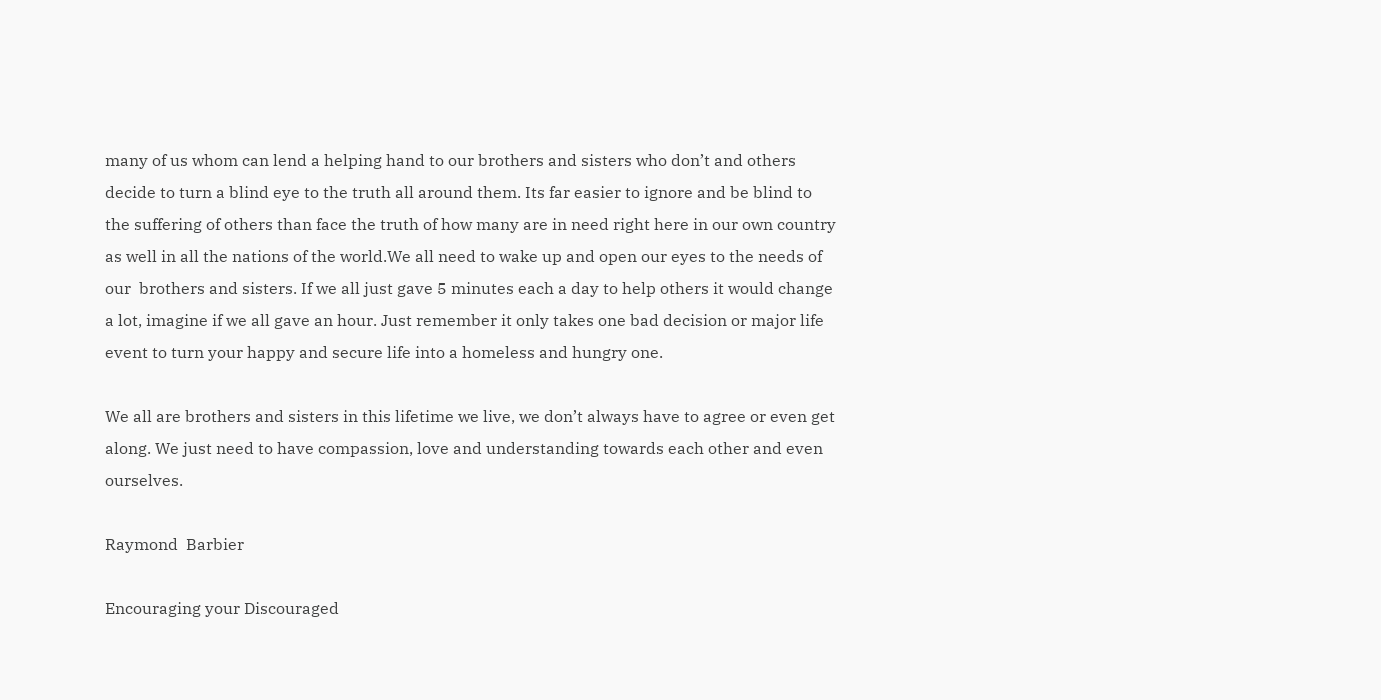many of us whom can lend a helping hand to our brothers and sisters who don’t and others decide to turn a blind eye to the truth all around them. Its far easier to ignore and be blind to the suffering of others than face the truth of how many are in need right here in our own country as well in all the nations of the world.We all need to wake up and open our eyes to the needs of our  brothers and sisters. If we all just gave 5 minutes each a day to help others it would change a lot, imagine if we all gave an hour. Just remember it only takes one bad decision or major life event to turn your happy and secure life into a homeless and hungry one.

We all are brothers and sisters in this lifetime we live, we don’t always have to agree or even get along. We just need to have compassion, love and understanding towards each other and even ourselves.

Raymond  Barbier

Encouraging your Discouraged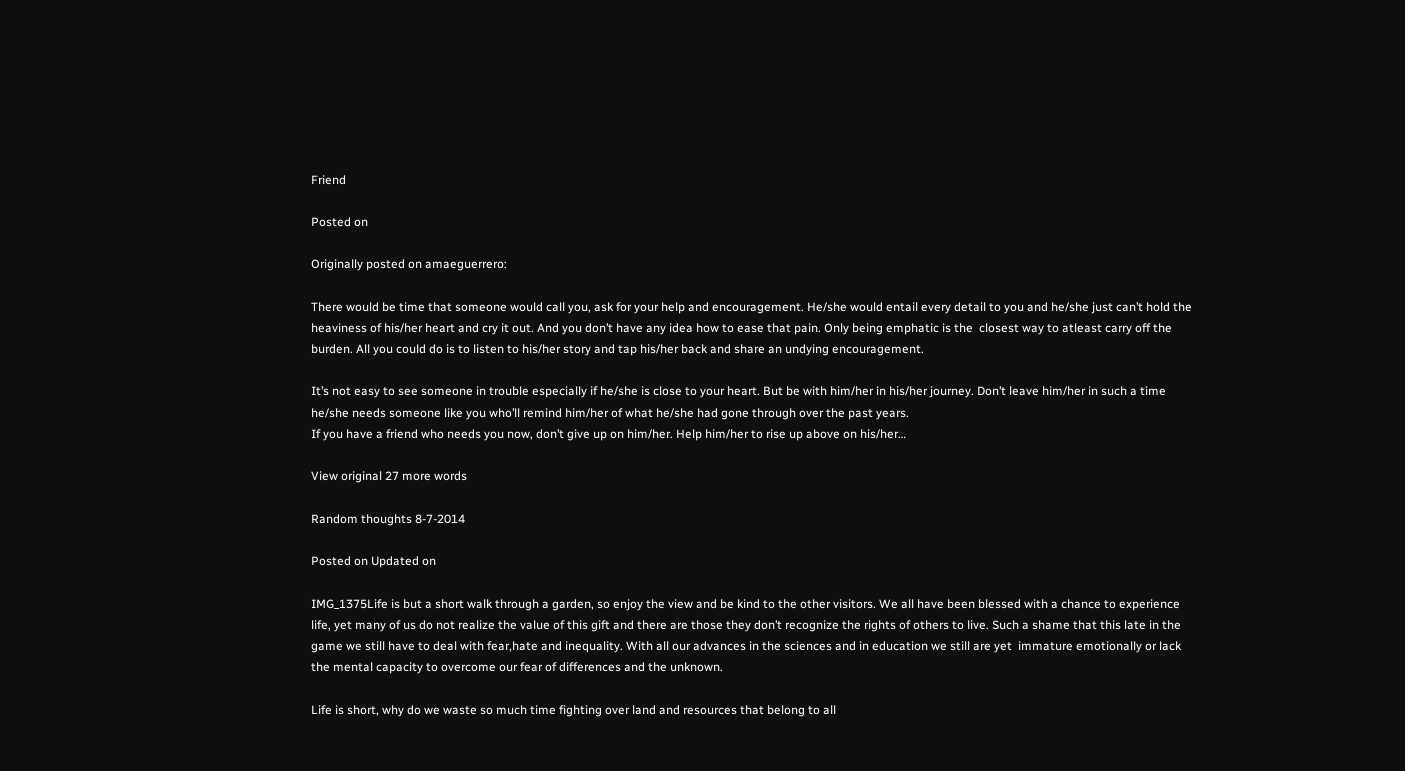Friend

Posted on

Originally posted on amaeguerrero:

There would be time that someone would call you, ask for your help and encouragement. He/she would entail every detail to you and he/she just can’t hold the heaviness of his/her heart and cry it out. And you don’t have any idea how to ease that pain. Only being emphatic is the  closest way to atleast carry off the burden. All you could do is to listen to his/her story and tap his/her back and share an undying encouragement.

It’s not easy to see someone in trouble especially if he/she is close to your heart. But be with him/her in his/her journey. Don’t leave him/her in such a time he/she needs someone like you who’ll remind him/her of what he/she had gone through over the past years.
If you have a friend who needs you now, don’t give up on him/her. Help him/her to rise up above on his/her…

View original 27 more words

Random thoughts 8-7-2014

Posted on Updated on

IMG_1375Life is but a short walk through a garden, so enjoy the view and be kind to the other visitors. We all have been blessed with a chance to experience life, yet many of us do not realize the value of this gift and there are those they don’t recognize the rights of others to live. Such a shame that this late in the game we still have to deal with fear,hate and inequality. With all our advances in the sciences and in education we still are yet  immature emotionally or lack the mental capacity to overcome our fear of differences and the unknown.

Life is short, why do we waste so much time fighting over land and resources that belong to all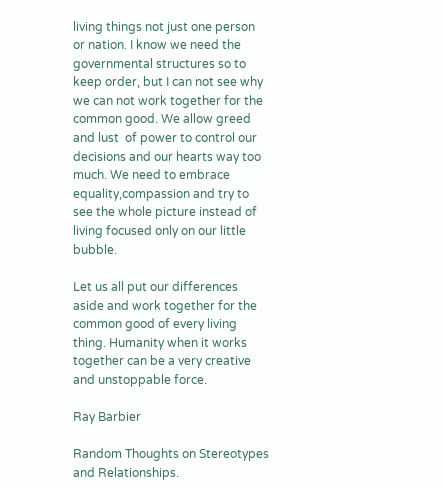living things not just one person or nation. I know we need the governmental structures so to keep order, but I can not see why we can not work together for the common good. We allow greed and lust  of power to control our decisions and our hearts way too much. We need to embrace equality,compassion and try to see the whole picture instead of living focused only on our little bubble.

Let us all put our differences aside and work together for the common good of every living thing. Humanity when it works together can be a very creative and unstoppable force.

Ray Barbier

Random Thoughts on Stereotypes and Relationships.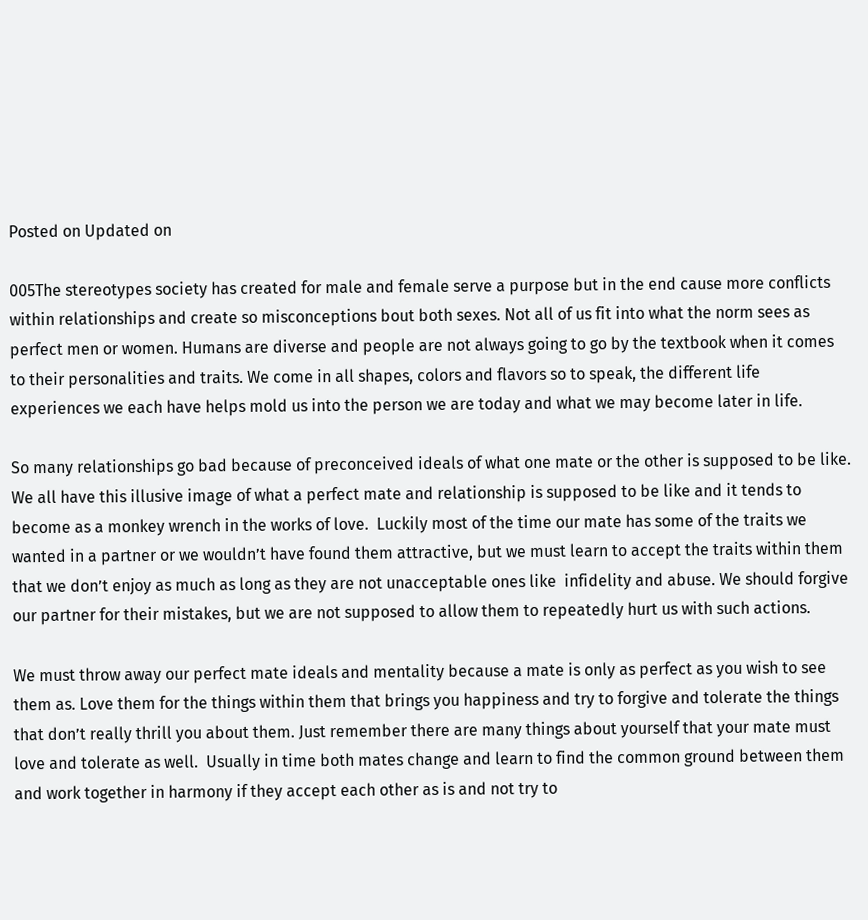Posted on Updated on

005The stereotypes society has created for male and female serve a purpose but in the end cause more conflicts within relationships and create so misconceptions bout both sexes. Not all of us fit into what the norm sees as perfect men or women. Humans are diverse and people are not always going to go by the textbook when it comes to their personalities and traits. We come in all shapes, colors and flavors so to speak, the different life experiences we each have helps mold us into the person we are today and what we may become later in life.

So many relationships go bad because of preconceived ideals of what one mate or the other is supposed to be like. We all have this illusive image of what a perfect mate and relationship is supposed to be like and it tends to become as a monkey wrench in the works of love.  Luckily most of the time our mate has some of the traits we wanted in a partner or we wouldn’t have found them attractive, but we must learn to accept the traits within them that we don’t enjoy as much as long as they are not unacceptable ones like  infidelity and abuse. We should forgive our partner for their mistakes, but we are not supposed to allow them to repeatedly hurt us with such actions.

We must throw away our perfect mate ideals and mentality because a mate is only as perfect as you wish to see them as. Love them for the things within them that brings you happiness and try to forgive and tolerate the things that don’t really thrill you about them. Just remember there are many things about yourself that your mate must love and tolerate as well.  Usually in time both mates change and learn to find the common ground between them and work together in harmony if they accept each other as is and not try to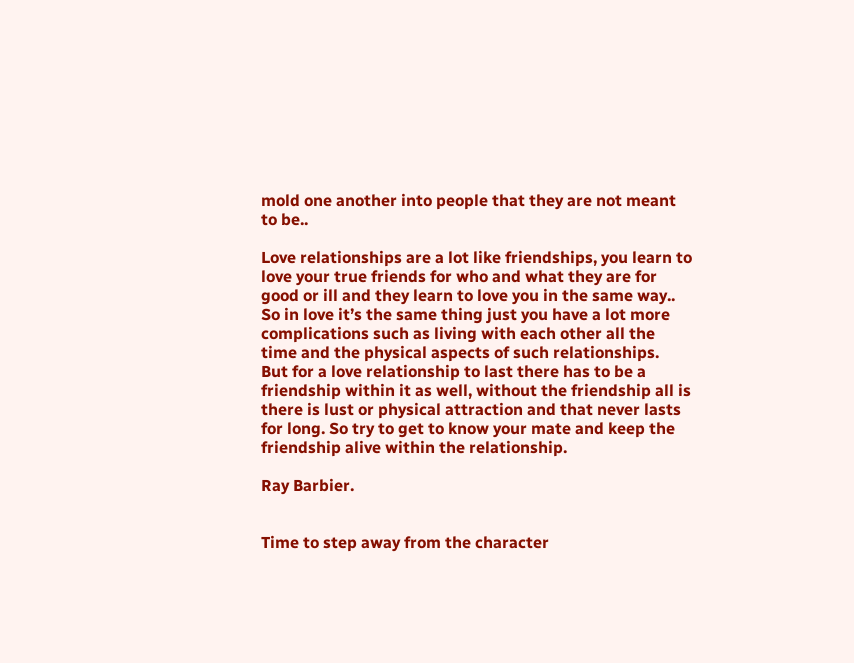mold one another into people that they are not meant to be..

Love relationships are a lot like friendships, you learn to love your true friends for who and what they are for good or ill and they learn to love you in the same way.. So in love it’s the same thing just you have a lot more complications such as living with each other all the time and the physical aspects of such relationships.  But for a love relationship to last there has to be a friendship within it as well, without the friendship all is there is lust or physical attraction and that never lasts for long. So try to get to know your mate and keep the friendship alive within the relationship.

Ray Barbier.


Time to step away from the character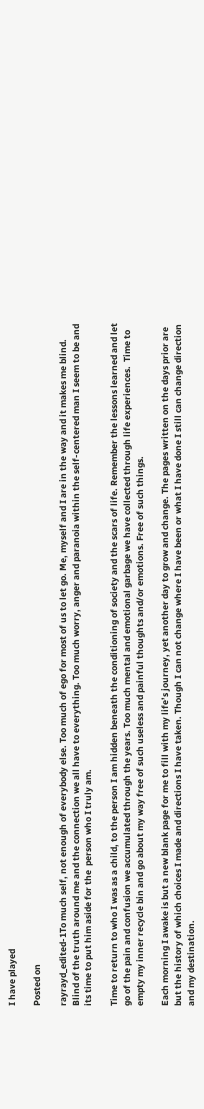I have played

Posted on

rayrayd_edited-1To much self, not enough of everybody else. Too much of ego for most of us to let go. Me, myself and I are in the way and it makes me blind. Blind of the truth around me and the connection we all have to everything. Too much worry, anger and paranoia within the self-centered man I seem to be and its time to put him aside for the  person who I truly am.

Time to return to who I was as a child, to the person I am hidden beneath the conditioning of society and the scars of life. Remember the lessons learned and let go of the pain and confusion we accumulated through the years. Too much mental and emotional garbage we have collected through life experiences.  Time to empty my inner recycle bin and go about my way free of such useless and painful thoughts and/or emotions. Free of such things.

Each morning I awake is but a new blank page for me to fill with my life’s journey, yet another day to grow and change. The pages written on the days prior are but the history of which choices I made and directions I have taken. Though I can not change where I have been or what I have done I still can change direction and my destination.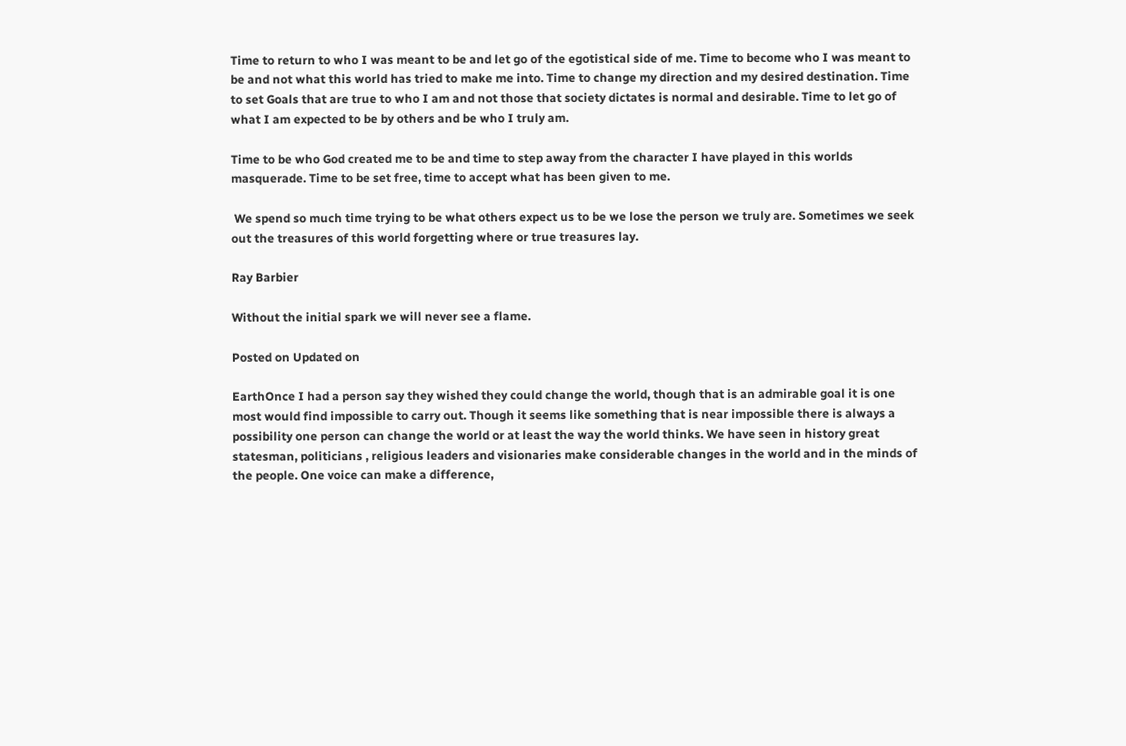Time to return to who I was meant to be and let go of the egotistical side of me. Time to become who I was meant to be and not what this world has tried to make me into. Time to change my direction and my desired destination. Time to set Goals that are true to who I am and not those that society dictates is normal and desirable. Time to let go of what I am expected to be by others and be who I truly am.

Time to be who God created me to be and time to step away from the character I have played in this worlds masquerade. Time to be set free, time to accept what has been given to me.

 We spend so much time trying to be what others expect us to be we lose the person we truly are. Sometimes we seek out the treasures of this world forgetting where or true treasures lay.

Ray Barbier

Without the initial spark we will never see a flame.

Posted on Updated on

EarthOnce I had a person say they wished they could change the world, though that is an admirable goal it is one most would find impossible to carry out. Though it seems like something that is near impossible there is always a possibility one person can change the world or at least the way the world thinks. We have seen in history great statesman, politicians , religious leaders and visionaries make considerable changes in the world and in the minds of the people. One voice can make a difference,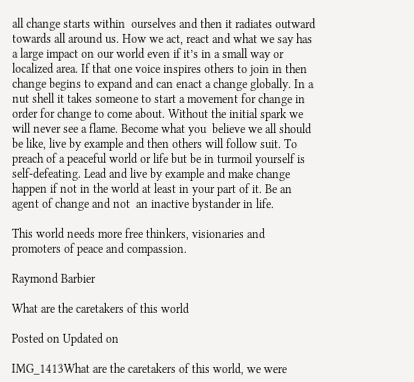all change starts within  ourselves and then it radiates outward towards all around us. How we act, react and what we say has a large impact on our world even if it’s in a small way or localized area. If that one voice inspires others to join in then change begins to expand and can enact a change globally. In a nut shell it takes someone to start a movement for change in order for change to come about. Without the initial spark we will never see a flame. Become what you  believe we all should be like, live by example and then others will follow suit. To preach of a peaceful world or life but be in turmoil yourself is self-defeating. Lead and live by example and make change happen if not in the world at least in your part of it. Be an  agent of change and not  an inactive bystander in life.

This world needs more free thinkers, visionaries and promoters of peace and compassion.

Raymond Barbier

What are the caretakers of this world

Posted on Updated on

IMG_1413What are the caretakers of this world, we were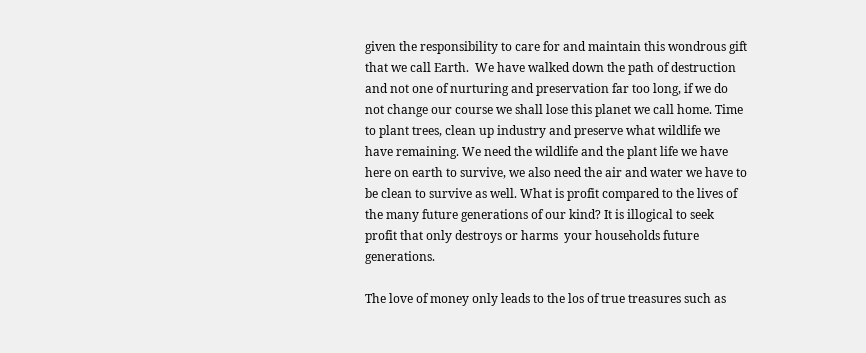given the responsibility to care for and maintain this wondrous gift that we call Earth.  We have walked down the path of destruction and not one of nurturing and preservation far too long, if we do not change our course we shall lose this planet we call home. Time to plant trees, clean up industry and preserve what wildlife we have remaining. We need the wildlife and the plant life we have here on earth to survive, we also need the air and water we have to be clean to survive as well. What is profit compared to the lives of the many future generations of our kind? It is illogical to seek profit that only destroys or harms  your households future generations.

The love of money only leads to the los of true treasures such as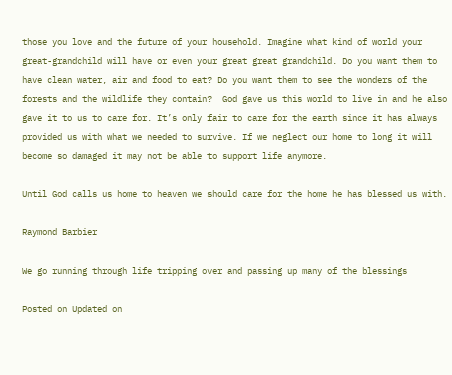those you love and the future of your household. Imagine what kind of world your great-grandchild will have or even your great great grandchild. Do you want them to have clean water, air and food to eat? Do you want them to see the wonders of the forests and the wildlife they contain?  God gave us this world to live in and he also gave it to us to care for. It’s only fair to care for the earth since it has always provided us with what we needed to survive. If we neglect our home to long it will become so damaged it may not be able to support life anymore.

Until God calls us home to heaven we should care for the home he has blessed us with.

Raymond Barbier

We go running through life tripping over and passing up many of the blessings

Posted on Updated on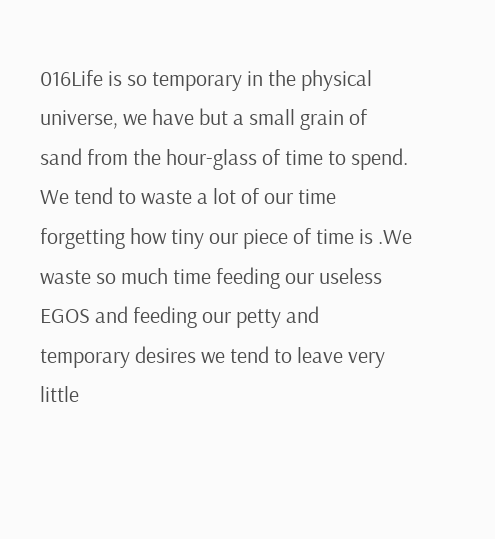016Life is so temporary in the physical universe, we have but a small grain of sand from the hour-glass of time to spend. We tend to waste a lot of our time forgetting how tiny our piece of time is .We waste so much time feeding our useless EGOS and feeding our petty and temporary desires we tend to leave very little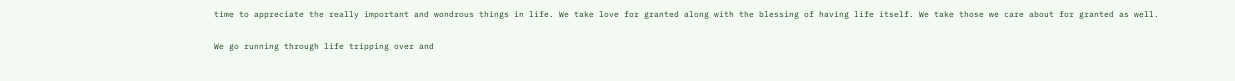time to appreciate the really important and wondrous things in life. We take love for granted along with the blessing of having life itself. We take those we care about for granted as well.

We go running through life tripping over and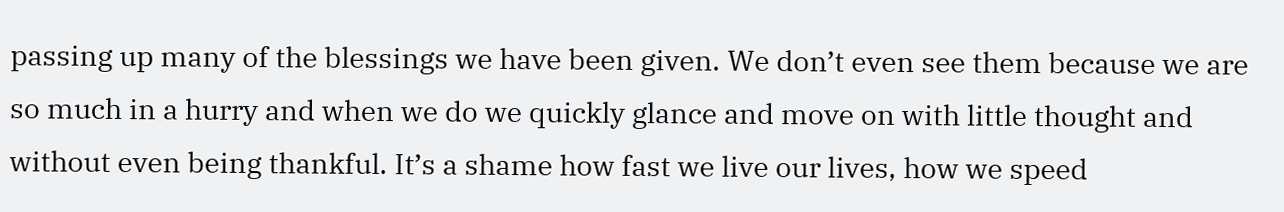passing up many of the blessings we have been given. We don’t even see them because we are so much in a hurry and when we do we quickly glance and move on with little thought and without even being thankful. It’s a shame how fast we live our lives, how we speed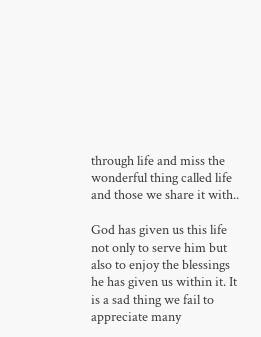through life and miss the wonderful thing called life and those we share it with..

God has given us this life not only to serve him but also to enjoy the blessings he has given us within it. It is a sad thing we fail to appreciate many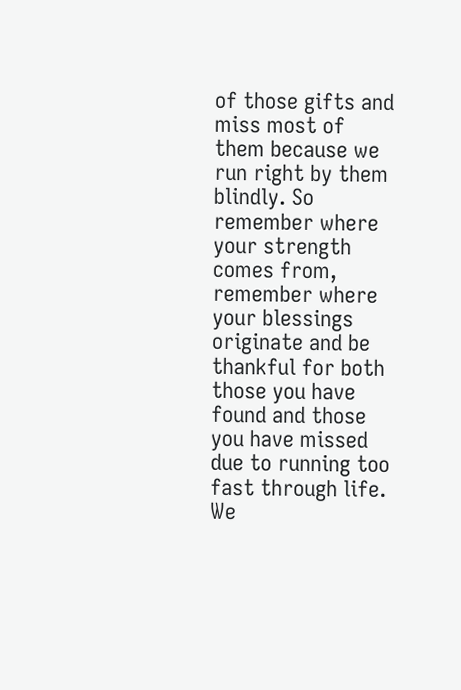of those gifts and miss most of them because we run right by them blindly. So remember where your strength comes from, remember where your blessings originate and be thankful for both those you have found and those you have missed due to running too fast through life. We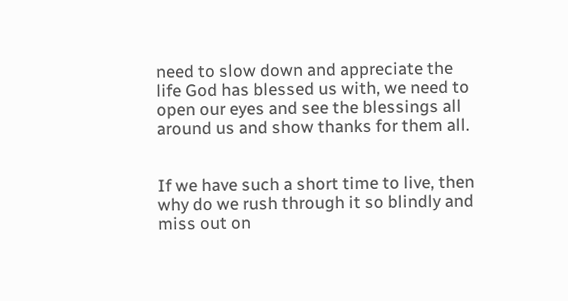need to slow down and appreciate the life God has blessed us with, we need to open our eyes and see the blessings all around us and show thanks for them all.


If we have such a short time to live, then why do we rush through it so blindly and miss out on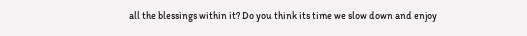all the blessings within it? Do you think its time we slow down and enjoy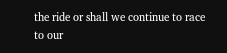the ride or shall we continue to race to our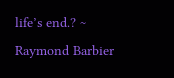life’s end.? ~ Raymond Barbier